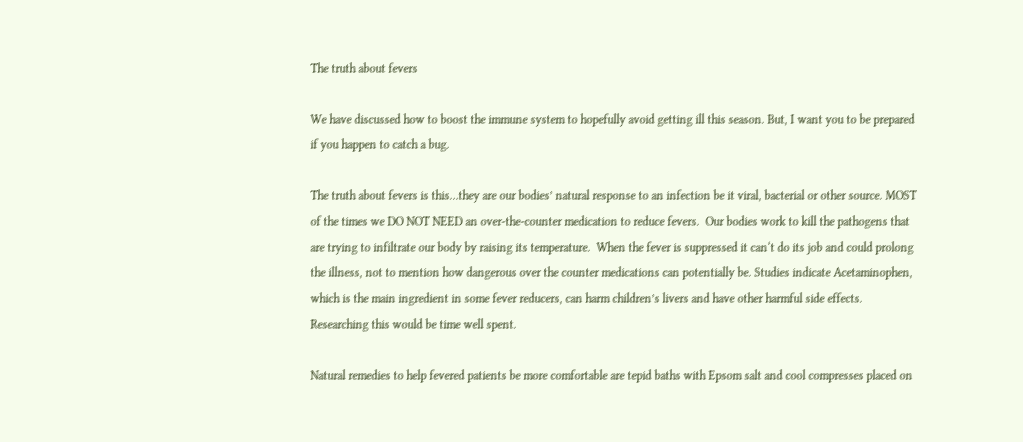The truth about fevers

We have discussed how to boost the immune system to hopefully avoid getting ill this season. But, I want you to be prepared if you happen to catch a bug.

The truth about fevers is this…they are our bodies’ natural response to an infection be it viral, bacterial or other source. MOST of the times we DO NOT NEED an over-the-counter medication to reduce fevers.  Our bodies work to kill the pathogens that are trying to infiltrate our body by raising its temperature.  When the fever is suppressed it can‘t do its job and could prolong the illness, not to mention how dangerous over the counter medications can potentially be. Studies indicate Acetaminophen, which is the main ingredient in some fever reducers, can harm children’s livers and have other harmful side effects. Researching this would be time well spent.

Natural remedies to help fevered patients be more comfortable are tepid baths with Epsom salt and cool compresses placed on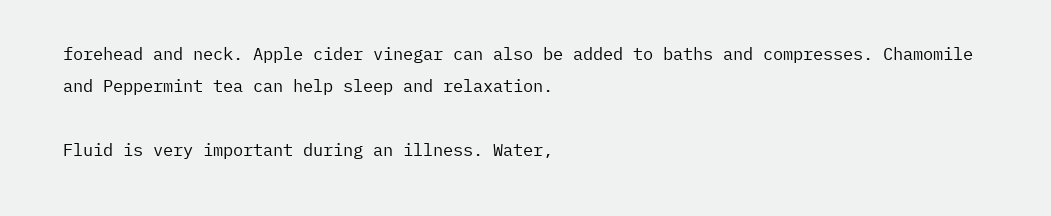forehead and neck. Apple cider vinegar can also be added to baths and compresses. Chamomile and Peppermint tea can help sleep and relaxation.

Fluid is very important during an illness. Water,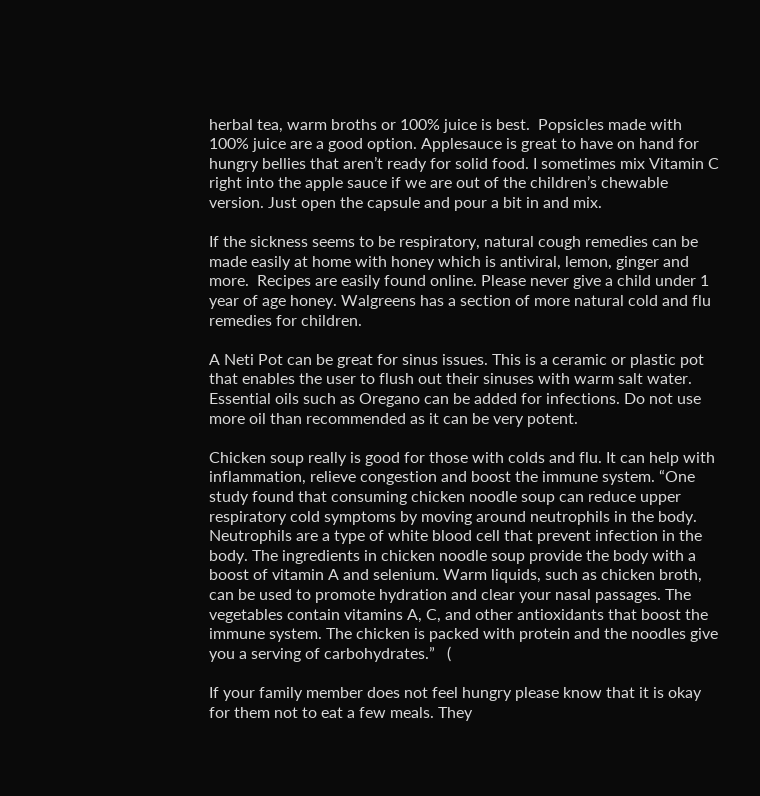herbal tea, warm broths or 100% juice is best.  Popsicles made with 100% juice are a good option. Applesauce is great to have on hand for hungry bellies that aren’t ready for solid food. I sometimes mix Vitamin C right into the apple sauce if we are out of the children’s chewable version. Just open the capsule and pour a bit in and mix.

If the sickness seems to be respiratory, natural cough remedies can be made easily at home with honey which is antiviral, lemon, ginger and more.  Recipes are easily found online. Please never give a child under 1 year of age honey. Walgreens has a section of more natural cold and flu remedies for children.

A Neti Pot can be great for sinus issues. This is a ceramic or plastic pot that enables the user to flush out their sinuses with warm salt water. Essential oils such as Oregano can be added for infections. Do not use more oil than recommended as it can be very potent.

Chicken soup really is good for those with colds and flu. It can help with inflammation, relieve congestion and boost the immune system. “One study found that consuming chicken noodle soup can reduce upper respiratory cold symptoms by moving around neutrophils in the body. Neutrophils are a type of white blood cell that prevent infection in the body. The ingredients in chicken noodle soup provide the body with a boost of vitamin A and selenium. Warm liquids, such as chicken broth, can be used to promote hydration and clear your nasal passages. The vegetables contain vitamins A, C, and other antioxidants that boost the immune system. The chicken is packed with protein and the noodles give you a serving of carbohydrates.”   (

If your family member does not feel hungry please know that it is okay for them not to eat a few meals. They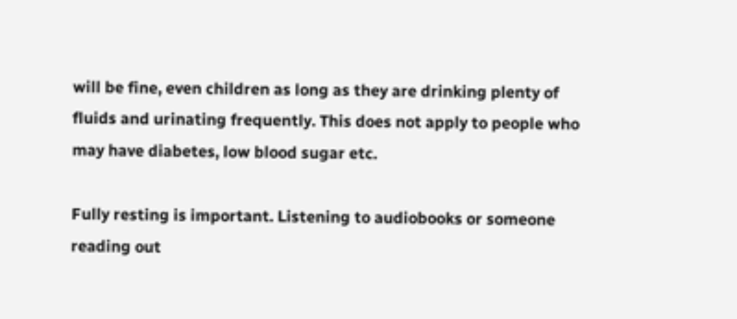will be fine, even children as long as they are drinking plenty of fluids and urinating frequently. This does not apply to people who may have diabetes, low blood sugar etc.

Fully resting is important. Listening to audiobooks or someone reading out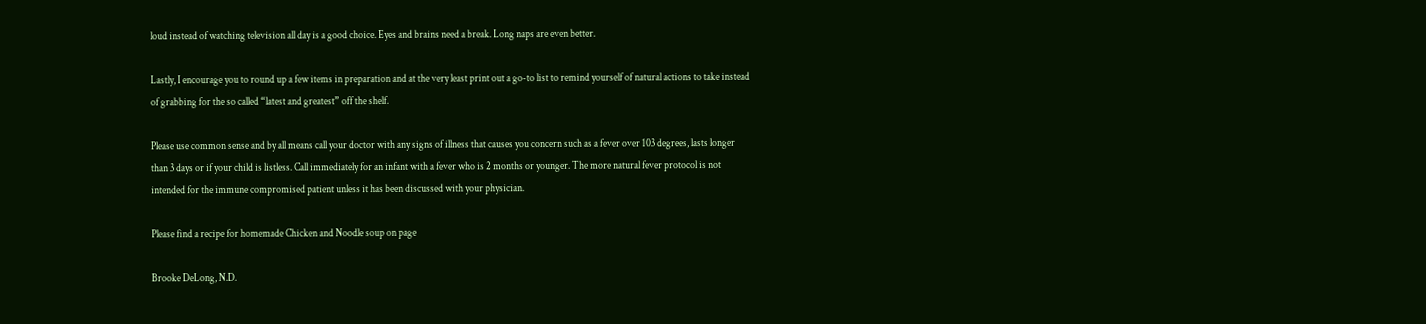loud instead of watching television all day is a good choice. Eyes and brains need a break. Long naps are even better.

Lastly, I encourage you to round up a few items in preparation and at the very least print out a go-to list to remind yourself of natural actions to take instead of grabbing for the so called “latest and greatest” off the shelf.

Please use common sense and by all means call your doctor with any signs of illness that causes you concern such as a fever over 103 degrees, lasts longer than 3 days or if your child is listless. Call immediately for an infant with a fever who is 2 months or younger. The more natural fever protocol is not intended for the immune compromised patient unless it has been discussed with your physician.

Please find a recipe for homemade Chicken and Noodle soup on page

Brooke DeLong, N.D.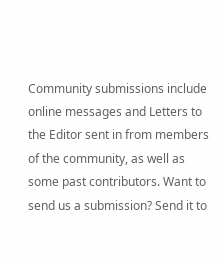Community submissions include online messages and Letters to the Editor sent in from members of the community, as well as some past contributors. Want to send us a submission? Send it to